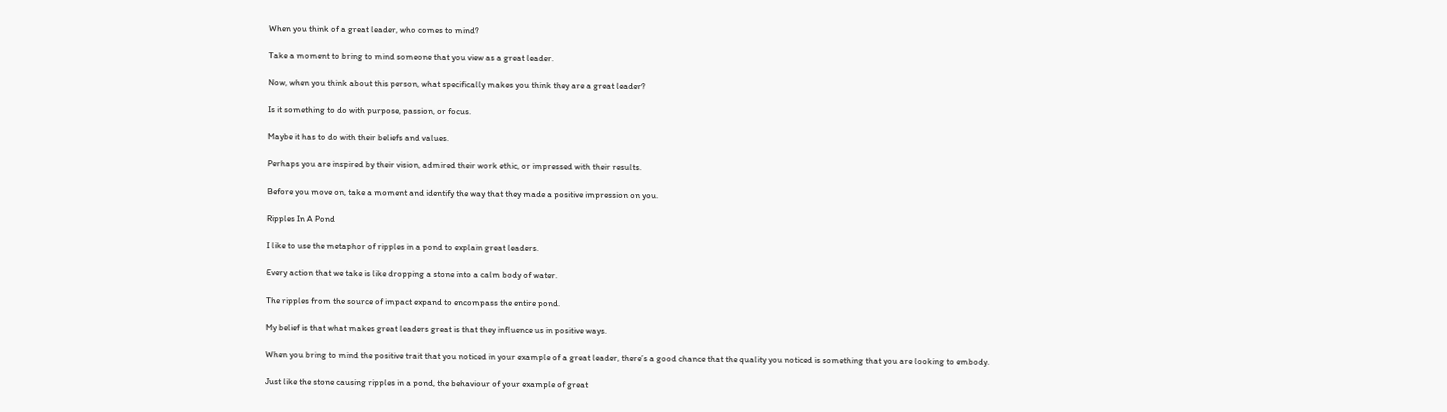When you think of a great leader, who comes to mind?

Take a moment to bring to mind someone that you view as a great leader.

Now, when you think about this person, what specifically makes you think they are a great leader?

Is it something to do with purpose, passion, or focus.

Maybe it has to do with their beliefs and values.

Perhaps you are inspired by their vision, admired their work ethic, or impressed with their results.

Before you move on, take a moment and identify the way that they made a positive impression on you.

Ripples In A Pond

I like to use the metaphor of ripples in a pond to explain great leaders.

Every action that we take is like dropping a stone into a calm body of water.

The ripples from the source of impact expand to encompass the entire pond.

My belief is that what makes great leaders great is that they influence us in positive ways.

When you bring to mind the positive trait that you noticed in your example of a great leader, there’s a good chance that the quality you noticed is something that you are looking to embody.

Just like the stone causing ripples in a pond, the behaviour of your example of great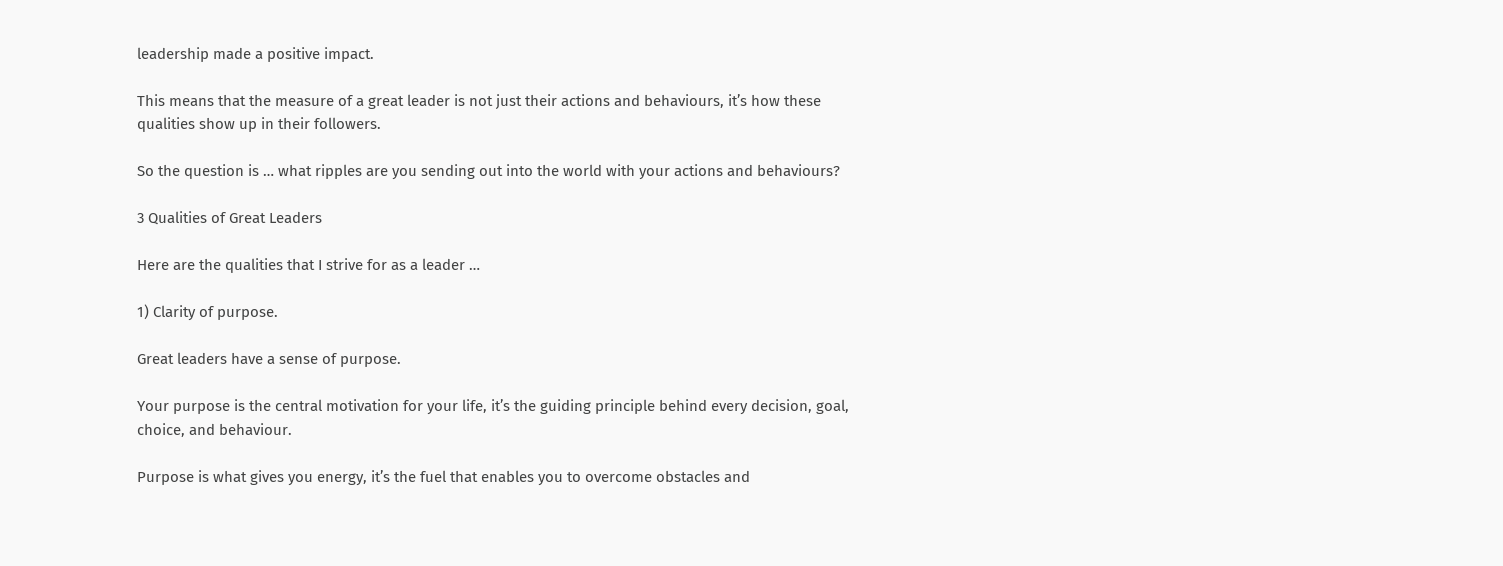leadership made a positive impact.

This means that the measure of a great leader is not just their actions and behaviours, it’s how these qualities show up in their followers.

So the question is … what ripples are you sending out into the world with your actions and behaviours?

3 Qualities of Great Leaders

Here are the qualities that I strive for as a leader …

1) Clarity of purpose.

Great leaders have a sense of purpose.

Your purpose is the central motivation for your life, it’s the guiding principle behind every decision, goal, choice, and behaviour.

Purpose is what gives you energy, it’s the fuel that enables you to overcome obstacles and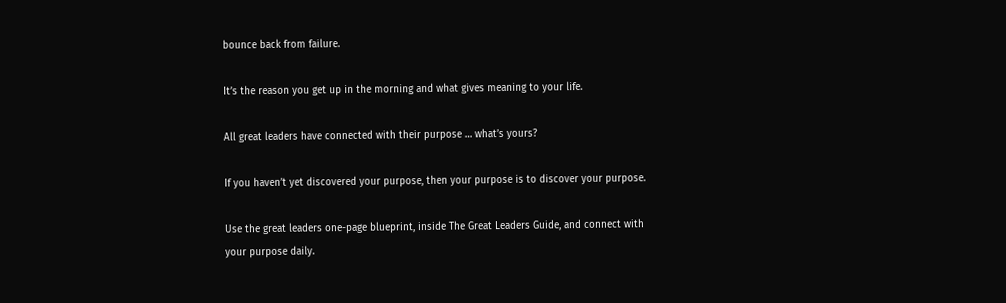bounce back from failure.

It’s the reason you get up in the morning and what gives meaning to your life.

All great leaders have connected with their purpose … what’s yours?

If you haven’t yet discovered your purpose, then your purpose is to discover your purpose.

Use the great leaders one-page blueprint, inside The Great Leaders Guide, and connect with your purpose daily.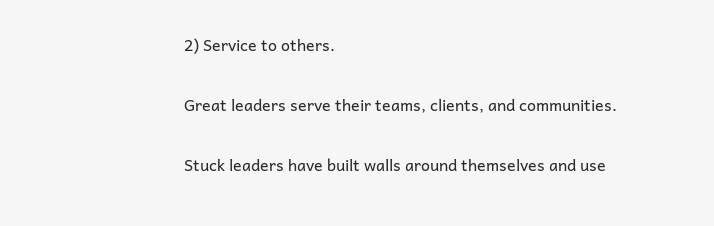2) Service to others.

Great leaders serve their teams, clients, and communities.

Stuck leaders have built walls around themselves and use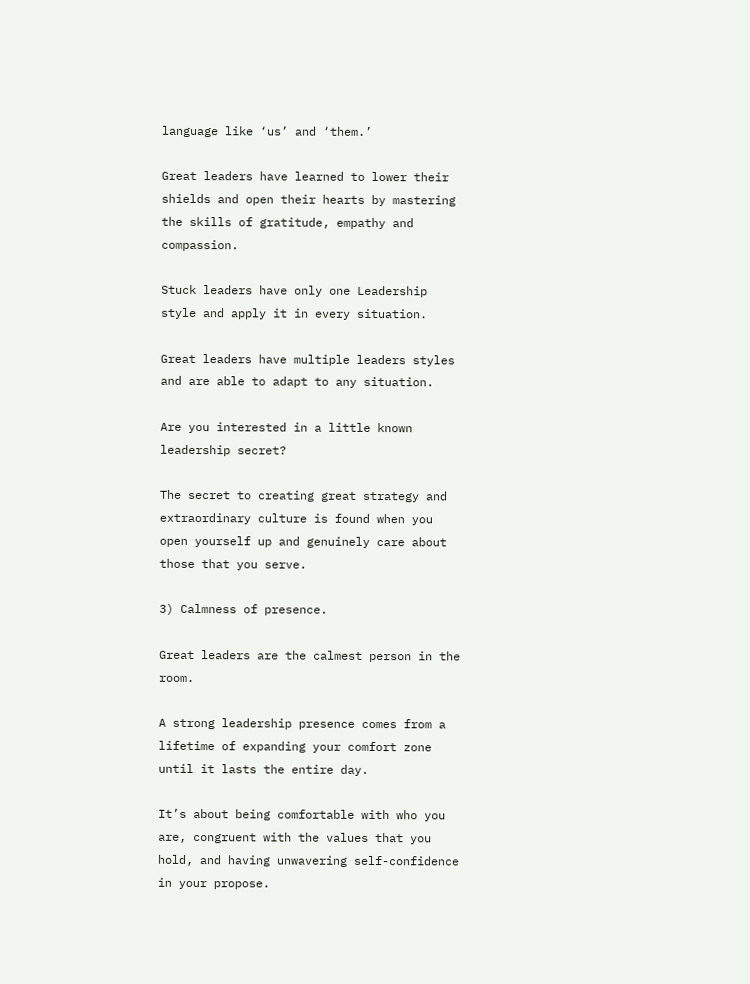language like ‘us’ and ‘them.’

Great leaders have learned to lower their shields and open their hearts by mastering the skills of gratitude, empathy and compassion.

Stuck leaders have only one Leadership style and apply it in every situation.

Great leaders have multiple leaders styles and are able to adapt to any situation.

Are you interested in a little known leadership secret?

The secret to creating great strategy and extraordinary culture is found when you open yourself up and genuinely care about those that you serve.

3) Calmness of presence.

Great leaders are the calmest person in the room.

A strong leadership presence comes from a lifetime of expanding your comfort zone until it lasts the entire day.

It’s about being comfortable with who you are, congruent with the values that you hold, and having unwavering self-confidence in your propose.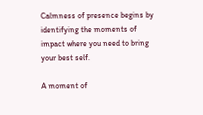Calmness of presence begins by identifying the moments of impact where you need to bring your best self.

A moment of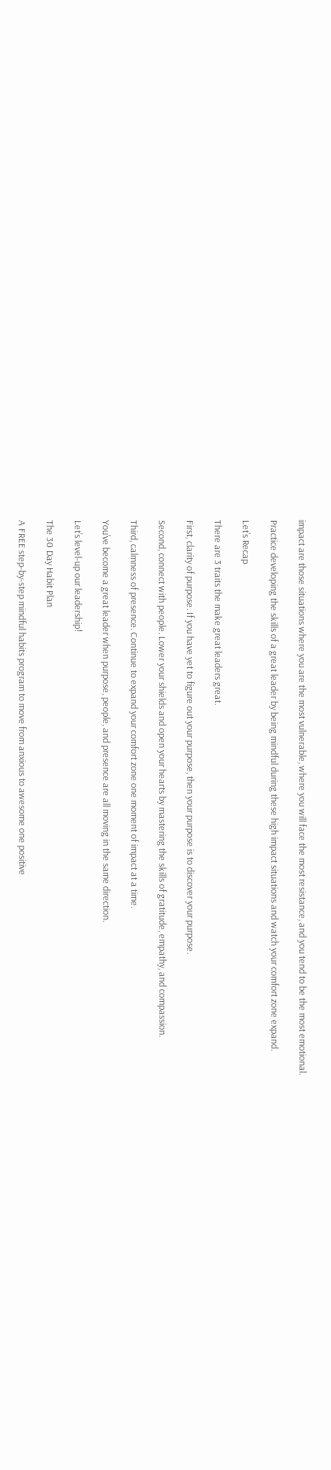impact are those situations where you are the most vulnerable, where you will face the most resistance, and you tend to be the most emotional.

Practice developing the skills of a great leader by being mindful during these high impact situations and watch your comfort zone expand.

Let’s Recap

There are 3 traits the make great leaders great.

First, clarity of purpose. If you have yet to figure out your purpose, then your purpose is to discover your purpose.

Second, connect with people. Lower your shields and open your hearts by mastering the skills of gratitude, empathy, and compassion.

Third, calmness of presence. Continue to expand your comfort zone one moment of impact at a time.

You’ve become a great leader when purpose, people, and presence are all moving in the same direction.

Let’s level-up our leadership!

The 30 Day Habit Plan

A FREE step-by-step mindful habits program to move from anxious to awesome one positive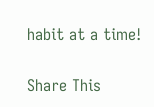habit at a time!

Share This